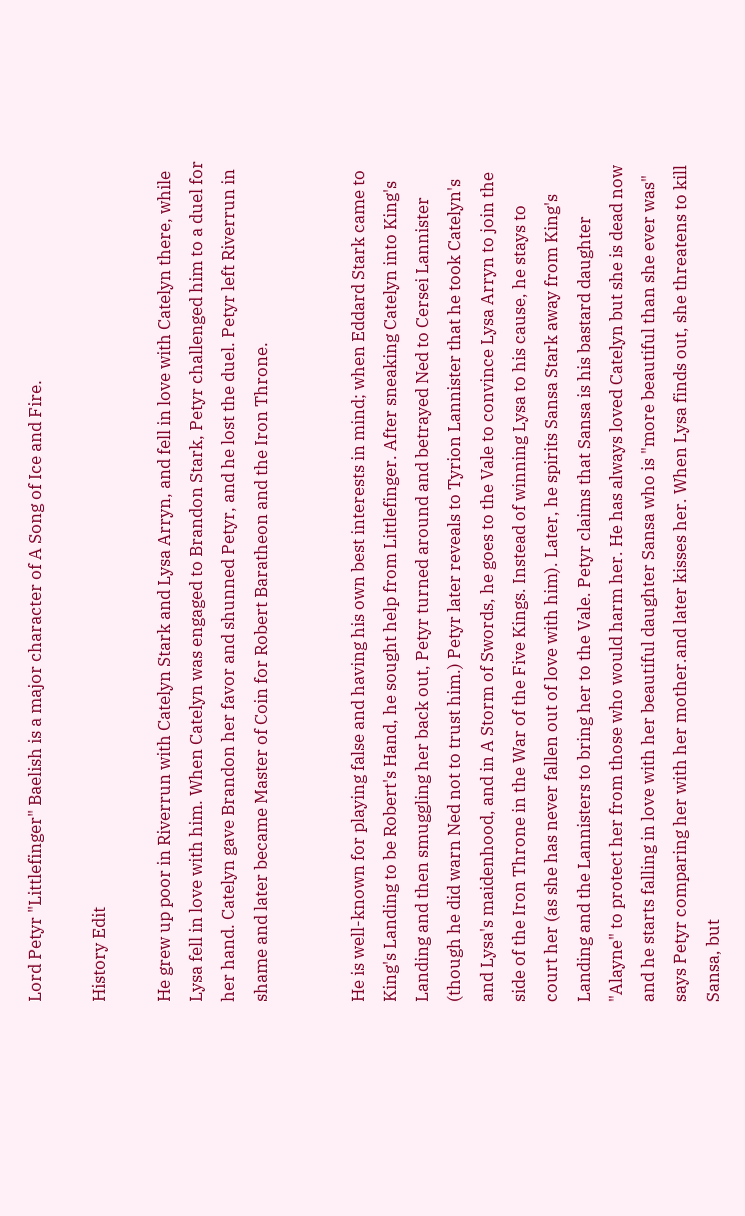Lord Petyr "Littlefinger" Baelish is a major character of A Song of Ice and Fire.

History Edit

He grew up poor in Riverrun with Catelyn Stark and Lysa Arryn, and fell in love with Catelyn there, while Lysa fell in love with him. When Catelyn was engaged to Brandon Stark, Petyr challenged him to a duel for her hand. Catelyn gave Brandon her favor and shunned Petyr, and he lost the duel. Petyr left Riverrun in shame and later became Master of Coin for Robert Baratheon and the Iron Throne.


He is well-known for playing false and having his own best interests in mind; when Eddard Stark came to King's Landing to be Robert's Hand, he sought help from Littlefinger. After sneaking Catelyn into King's Landing and then smuggling her back out, Petyr turned around and betrayed Ned to Cersei Lannister (though he did warn Ned not to trust him.) Petyr later reveals to Tyrion Lannister that he took Catelyn's and Lysa's maidenhood, and in A Storm of Swords, he goes to the Vale to convince Lysa Arryn to join the side of the Iron Throne in the War of the Five Kings. Instead of winning Lysa to his cause, he stays to court her (as she has never fallen out of love with him). Later, he spirits Sansa Stark away from King's Landing and the Lannisters to bring her to the Vale. Petyr claims that Sansa is his bastard daughter "Alayne" to protect her from those who would harm her. He has always loved Catelyn but she is dead now and he starts falling in love with her beautiful daughter Sansa who is "more beautiful than she ever was" says Petyr comparing her with her mother.and later kisses her. When Lysa finds out, she threatens to kill Sansa, but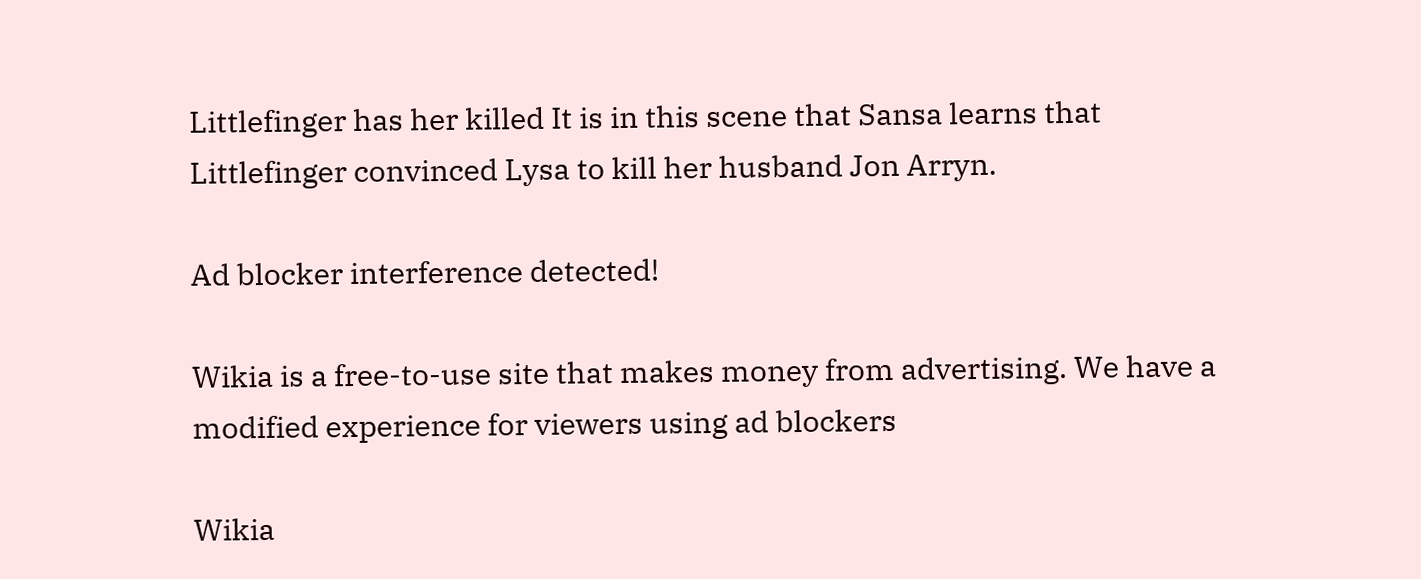Littlefinger has her killed It is in this scene that Sansa learns that Littlefinger convinced Lysa to kill her husband Jon Arryn.

Ad blocker interference detected!

Wikia is a free-to-use site that makes money from advertising. We have a modified experience for viewers using ad blockers

Wikia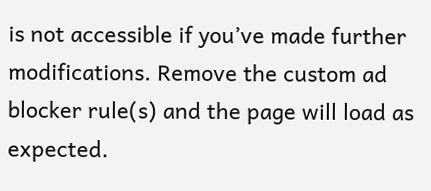is not accessible if you’ve made further modifications. Remove the custom ad blocker rule(s) and the page will load as expected.